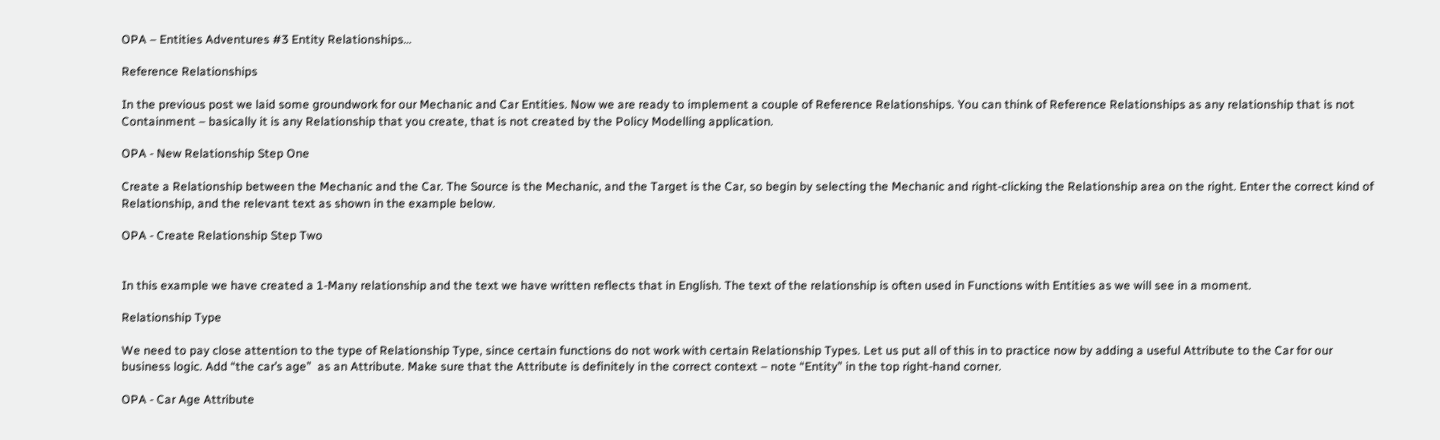OPA – Entities Adventures #3 Entity Relationships…

Reference Relationships

In the previous post we laid some groundwork for our Mechanic and Car Entities. Now we are ready to implement a couple of Reference Relationships. You can think of Reference Relationships as any relationship that is not Containment – basically it is any Relationship that you create, that is not created by the Policy Modelling application.

OPA - New Relationship Step One

Create a Relationship between the Mechanic and the Car. The Source is the Mechanic, and the Target is the Car, so begin by selecting the Mechanic and right-clicking the Relationship area on the right. Enter the correct kind of Relationship, and the relevant text as shown in the example below.

OPA - Create Relationship Step Two


In this example we have created a 1-Many relationship and the text we have written reflects that in English. The text of the relationship is often used in Functions with Entities as we will see in a moment.

Relationship Type

We need to pay close attention to the type of Relationship Type, since certain functions do not work with certain Relationship Types. Let us put all of this in to practice now by adding a useful Attribute to the Car for our business logic. Add “the car’s age”  as an Attribute. Make sure that the Attribute is definitely in the correct context – note “Entity” in the top right-hand corner.

OPA - Car Age Attribute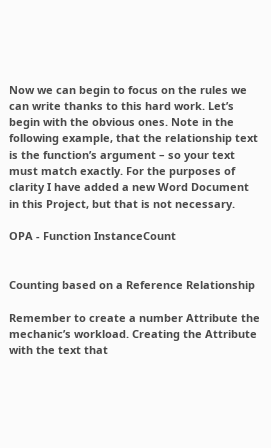Now we can begin to focus on the rules we can write thanks to this hard work. Let’s begin with the obvious ones. Note in the following example, that the relationship text is the function’s argument – so your text must match exactly. For the purposes of clarity I have added a new Word Document in this Project, but that is not necessary.

OPA - Function InstanceCount


Counting based on a Reference Relationship

Remember to create a number Attribute the mechanic’s workload. Creating the Attribute with the text that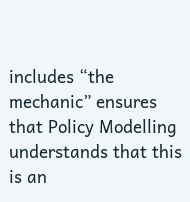includes “the mechanic” ensures that Policy Modelling understands that this is an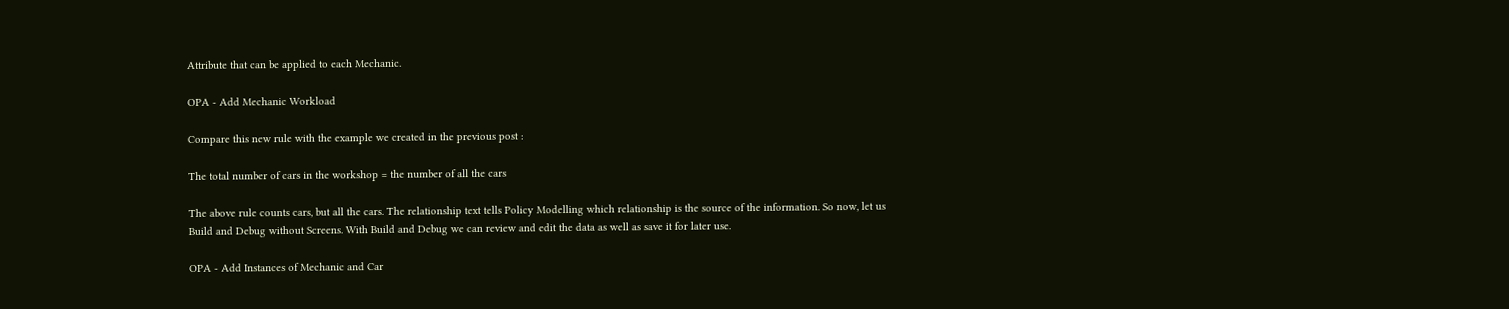Attribute that can be applied to each Mechanic.

OPA - Add Mechanic Workload

Compare this new rule with the example we created in the previous post :

The total number of cars in the workshop = the number of all the cars

The above rule counts cars, but all the cars. The relationship text tells Policy Modelling which relationship is the source of the information. So now, let us Build and Debug without Screens. With Build and Debug we can review and edit the data as well as save it for later use.

OPA - Add Instances of Mechanic and Car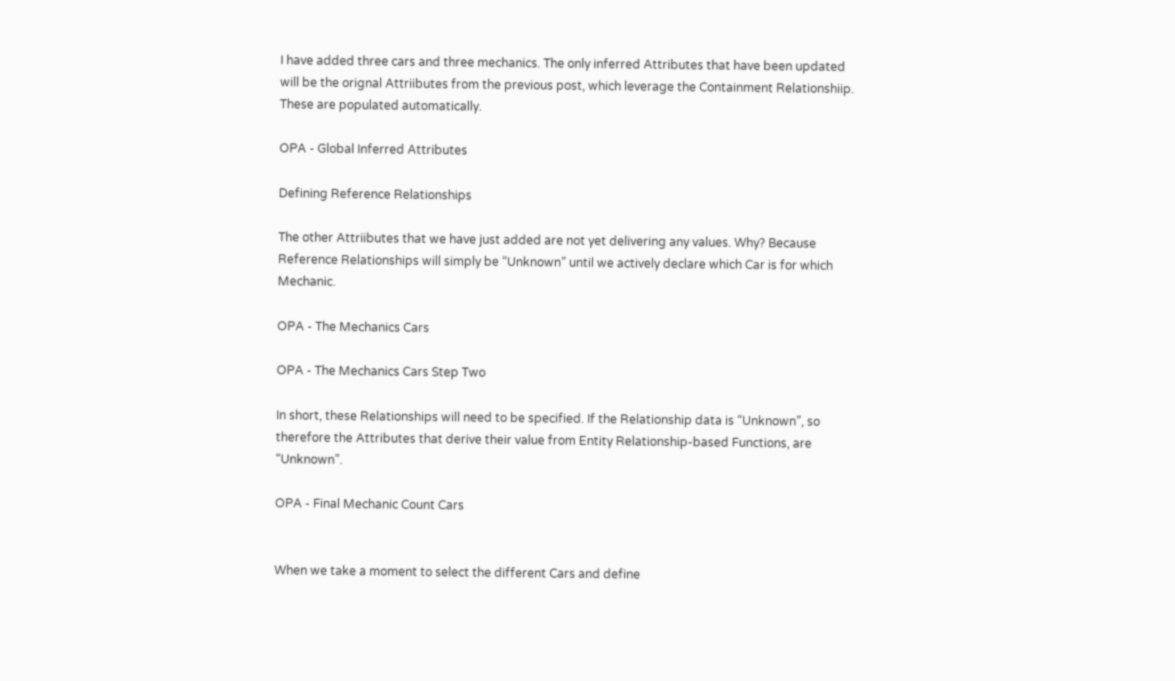I have added three cars and three mechanics. The only inferred Attributes that have been updated will be the orignal Attriibutes from the previous post, which leverage the Containment Relationshiip. These are populated automatically.

OPA - Global Inferred Attributes

Defining Reference Relationships

The other Attriibutes that we have just added are not yet delivering any values. Why? Because Reference Relationships will simply be “Unknown” until we actively declare which Car is for which Mechanic.

OPA - The Mechanics Cars

OPA - The Mechanics Cars Step Two

In short, these Relationships will need to be specified. If the Relationship data is “Unknown”, so therefore the Attributes that derive their value from Entity Relationship-based Functions, are “Unknown”.

OPA - Final Mechanic Count Cars


When we take a moment to select the different Cars and define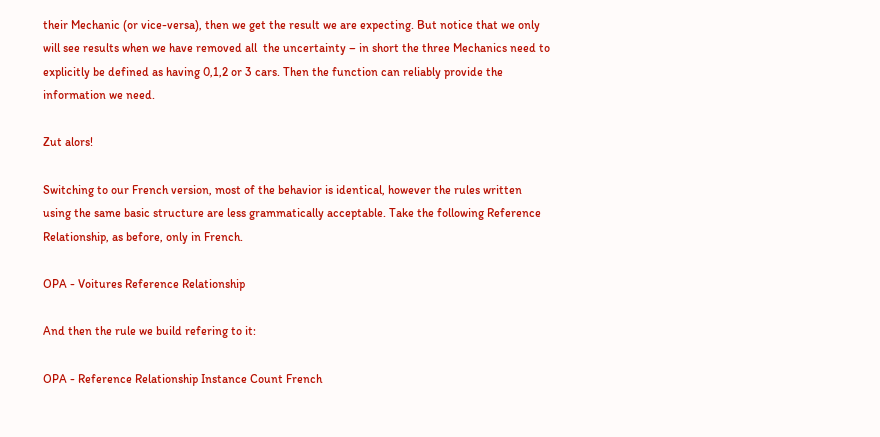their Mechanic (or vice-versa), then we get the result we are expecting. But notice that we only will see results when we have removed all  the uncertainty – in short the three Mechanics need to explicitly be defined as having 0,1,2 or 3 cars. Then the function can reliably provide the information we need.

Zut alors!

Switching to our French version, most of the behavior is identical, however the rules written using the same basic structure are less grammatically acceptable. Take the following Reference Relationship, as before, only in French.

OPA - Voitures Reference Relationship

And then the rule we build refering to it:

OPA - Reference Relationship Instance Count French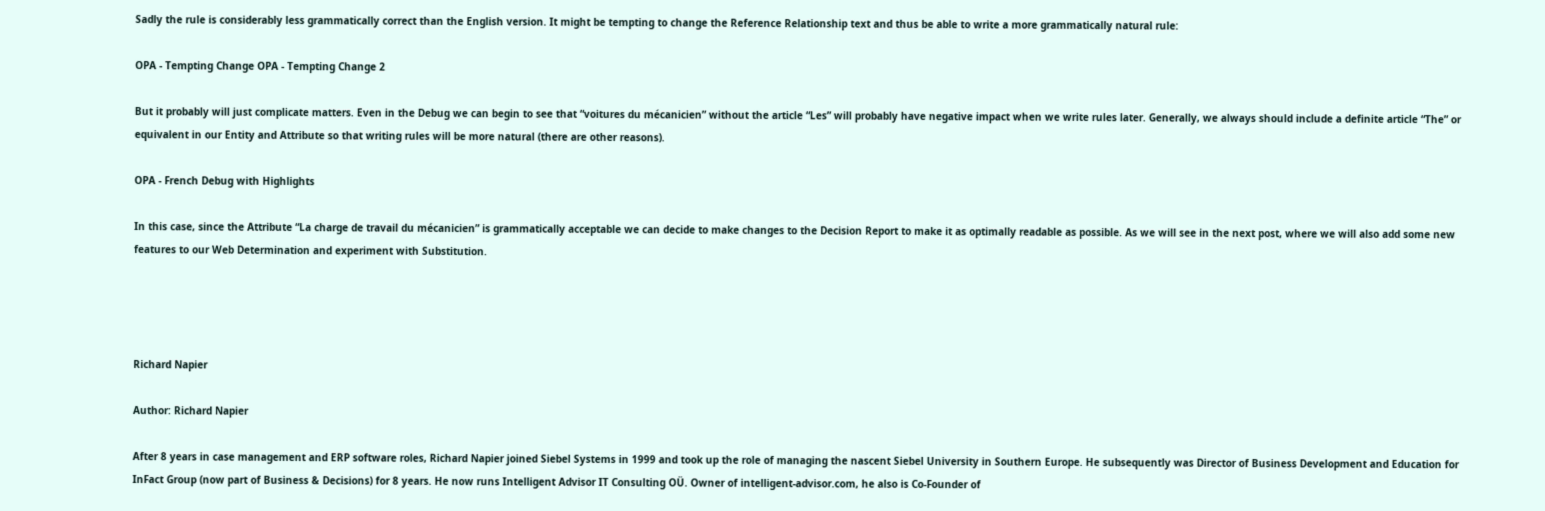Sadly the rule is considerably less grammatically correct than the English version. It might be tempting to change the Reference Relationship text and thus be able to write a more grammatically natural rule:

OPA - Tempting Change OPA - Tempting Change 2

But it probably will just complicate matters. Even in the Debug we can begin to see that “voitures du mécanicien” without the article “Les” will probably have negative impact when we write rules later. Generally, we always should include a definite article “The” or equivalent in our Entity and Attribute so that writing rules will be more natural (there are other reasons).

OPA - French Debug with Highlights

In this case, since the Attribute “La charge de travail du mécanicien” is grammatically acceptable we can decide to make changes to the Decision Report to make it as optimally readable as possible. As we will see in the next post, where we will also add some new features to our Web Determination and experiment with Substitution.




Richard Napier

Author: Richard Napier

After 8 years in case management and ERP software roles, Richard Napier joined Siebel Systems in 1999 and took up the role of managing the nascent Siebel University in Southern Europe. He subsequently was Director of Business Development and Education for InFact Group (now part of Business & Decisions) for 8 years. He now runs Intelligent Advisor IT Consulting OÜ. Owner of intelligent-advisor.com, he also is Co-Founder of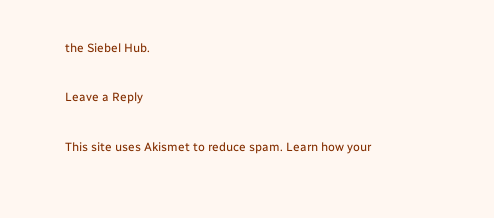the Siebel Hub.

Leave a Reply

This site uses Akismet to reduce spam. Learn how your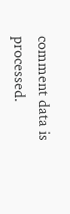comment data is processed.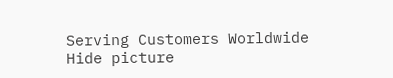Serving Customers Worldwide
Hide picture